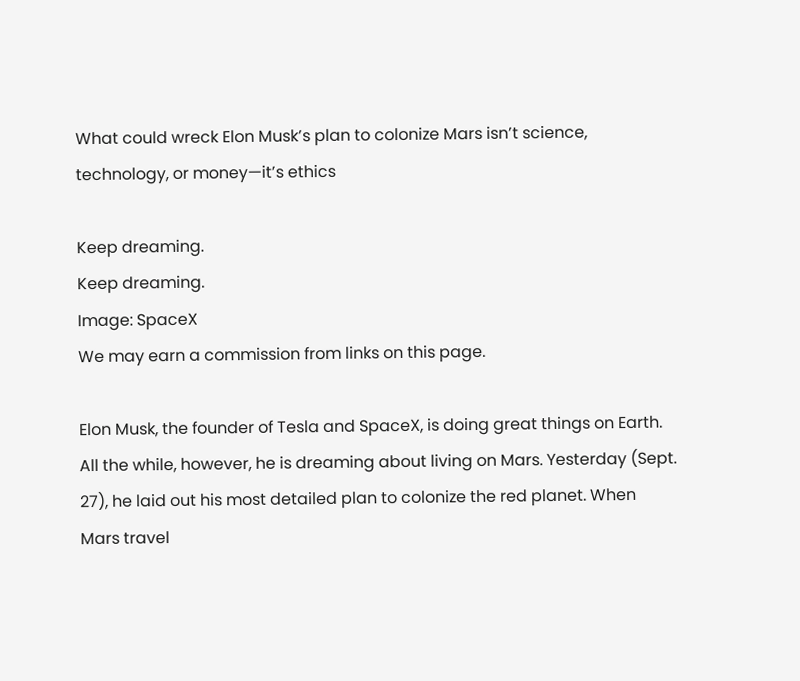What could wreck Elon Musk’s plan to colonize Mars isn’t science, technology, or money—it’s ethics

Keep dreaming.
Keep dreaming.
Image: SpaceX
We may earn a commission from links on this page.

Elon Musk, the founder of Tesla and SpaceX, is doing great things on Earth. All the while, however, he is dreaming about living on Mars. Yesterday (Sept. 27), he laid out his most detailed plan to colonize the red planet. When Mars travel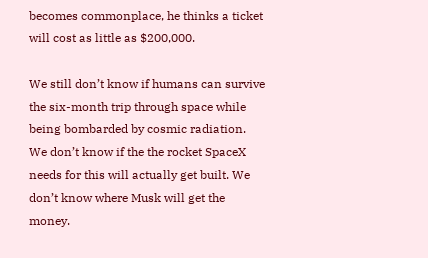becomes commonplace, he thinks a ticket will cost as little as $200,000.

We still don’t know if humans can survive the six-month trip through space while being bombarded by cosmic radiation. We don’t know if the the rocket SpaceX needs for this will actually get built. We don’t know where Musk will get the money.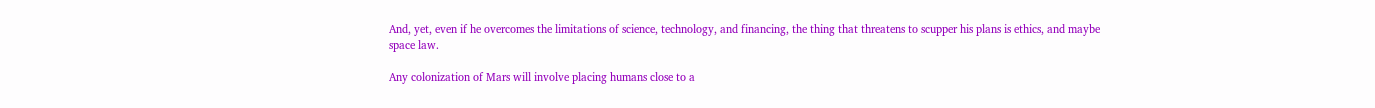And, yet, even if he overcomes the limitations of science, technology, and financing, the thing that threatens to scupper his plans is ethics, and maybe space law.

Any colonization of Mars will involve placing humans close to a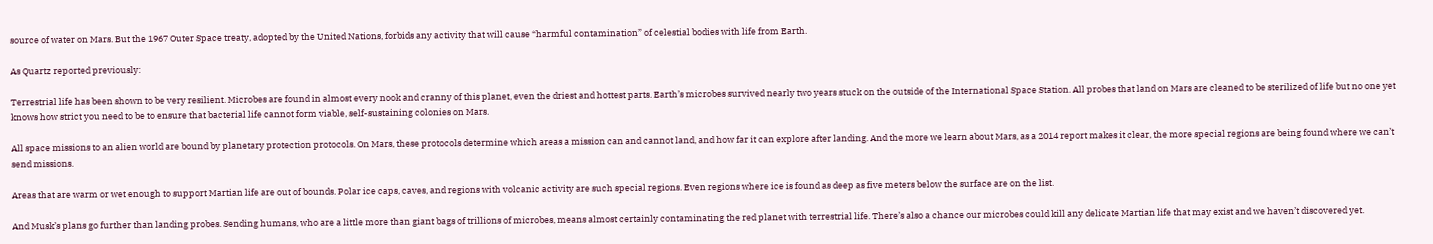source of water on Mars. But the 1967 Outer Space treaty, adopted by the United Nations, forbids any activity that will cause “harmful contamination” of celestial bodies with life from Earth.

As Quartz reported previously:

Terrestrial life has been shown to be very resilient. Microbes are found in almost every nook and cranny of this planet, even the driest and hottest parts. Earth’s microbes survived nearly two years stuck on the outside of the International Space Station. All probes that land on Mars are cleaned to be sterilized of life but no one yet knows how strict you need to be to ensure that bacterial life cannot form viable, self-sustaining colonies on Mars.

All space missions to an alien world are bound by planetary protection protocols. On Mars, these protocols determine which areas a mission can and cannot land, and how far it can explore after landing. And the more we learn about Mars, as a 2014 report makes it clear, the more special regions are being found where we can’t send missions.

Areas that are warm or wet enough to support Martian life are out of bounds. Polar ice caps, caves, and regions with volcanic activity are such special regions. Even regions where ice is found as deep as five meters below the surface are on the list.

And Musk’s plans go further than landing probes. Sending humans, who are a little more than giant bags of trillions of microbes, means almost certainly contaminating the red planet with terrestrial life. There’s also a chance our microbes could kill any delicate Martian life that may exist and we haven’t discovered yet.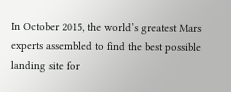In October 2015, the world’s greatest Mars experts assembled to find the best possible landing site for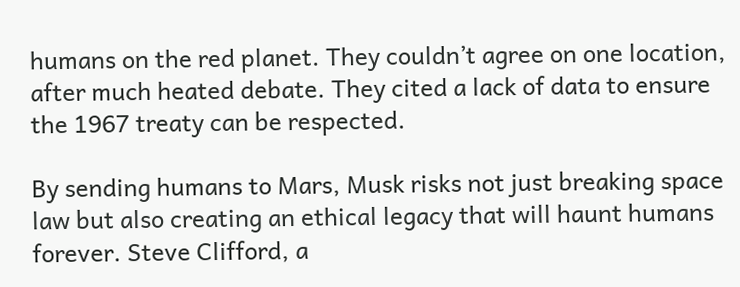humans on the red planet. They couldn’t agree on one location, after much heated debate. They cited a lack of data to ensure the 1967 treaty can be respected.

By sending humans to Mars, Musk risks not just breaking space law but also creating an ethical legacy that will haunt humans forever. Steve Clifford, a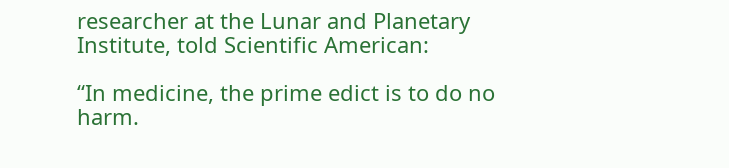researcher at the Lunar and Planetary Institute, told Scientific American:

“In medicine, the prime edict is to do no harm.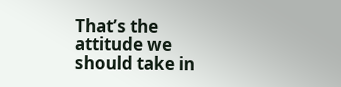That’s the attitude we should take in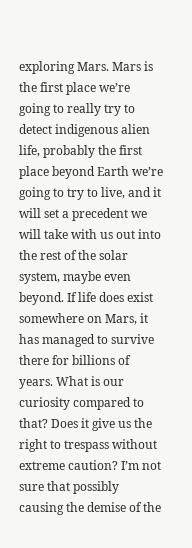exploring Mars. Mars is the first place we’re going to really try to detect indigenous alien life, probably the first place beyond Earth we’re going to try to live, and it will set a precedent we will take with us out into the rest of the solar system, maybe even beyond. If life does exist somewhere on Mars, it has managed to survive there for billions of years. What is our curiosity compared to that? Does it give us the right to trespass without extreme caution? I’m not sure that possibly causing the demise of the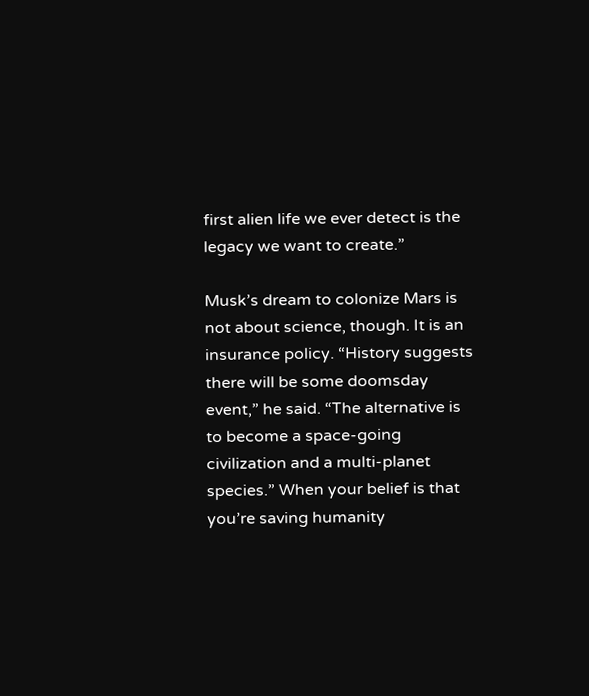first alien life we ever detect is the legacy we want to create.”

Musk’s dream to colonize Mars is not about science, though. It is an insurance policy. “History suggests there will be some doomsday event,” he said. “The alternative is to become a space-going civilization and a multi-planet species.” When your belief is that you’re saving humanity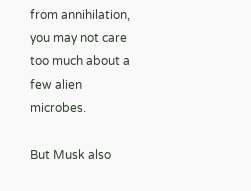from annihilation, you may not care too much about a few alien microbes.

But Musk also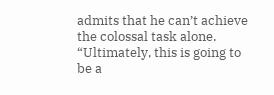admits that he can’t achieve the colossal task alone. “Ultimately, this is going to be a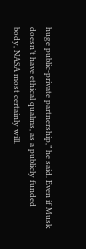huge public-private partnership,” he said. Even if Musk doesn’t have ethical qualms, as a publicly funded body, NASA most certainly will.